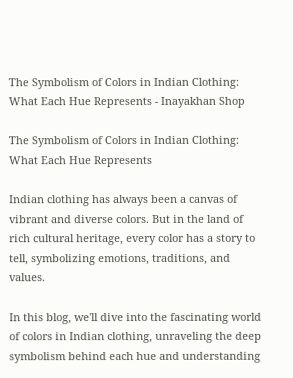The Symbolism of Colors in Indian Clothing: What Each Hue Represents - Inayakhan Shop

The Symbolism of Colors in Indian Clothing: What Each Hue Represents

Indian clothing has always been a canvas of vibrant and diverse colors. But in the land of rich cultural heritage, every color has a story to tell, symbolizing emotions, traditions, and values.

In this blog, we'll dive into the fascinating world of colors in Indian clothing, unraveling the deep symbolism behind each hue and understanding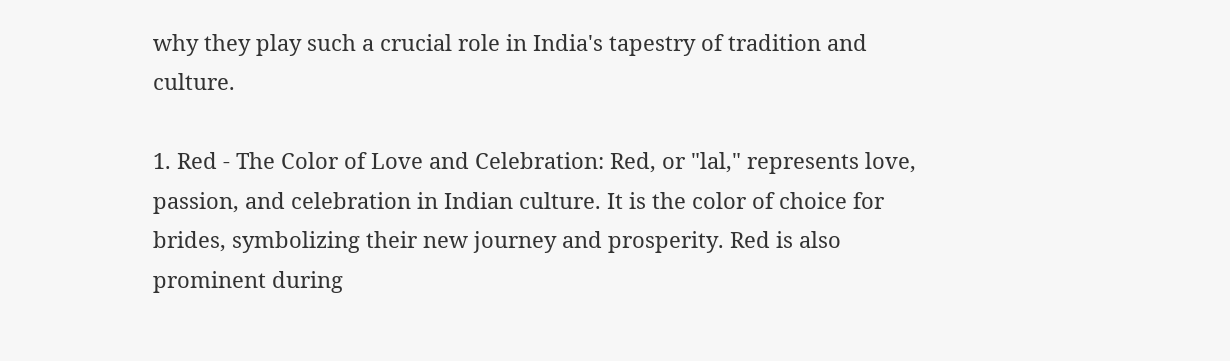why they play such a crucial role in India's tapestry of tradition and culture.

1. Red - The Color of Love and Celebration: Red, or "lal," represents love, passion, and celebration in Indian culture. It is the color of choice for brides, symbolizing their new journey and prosperity. Red is also prominent during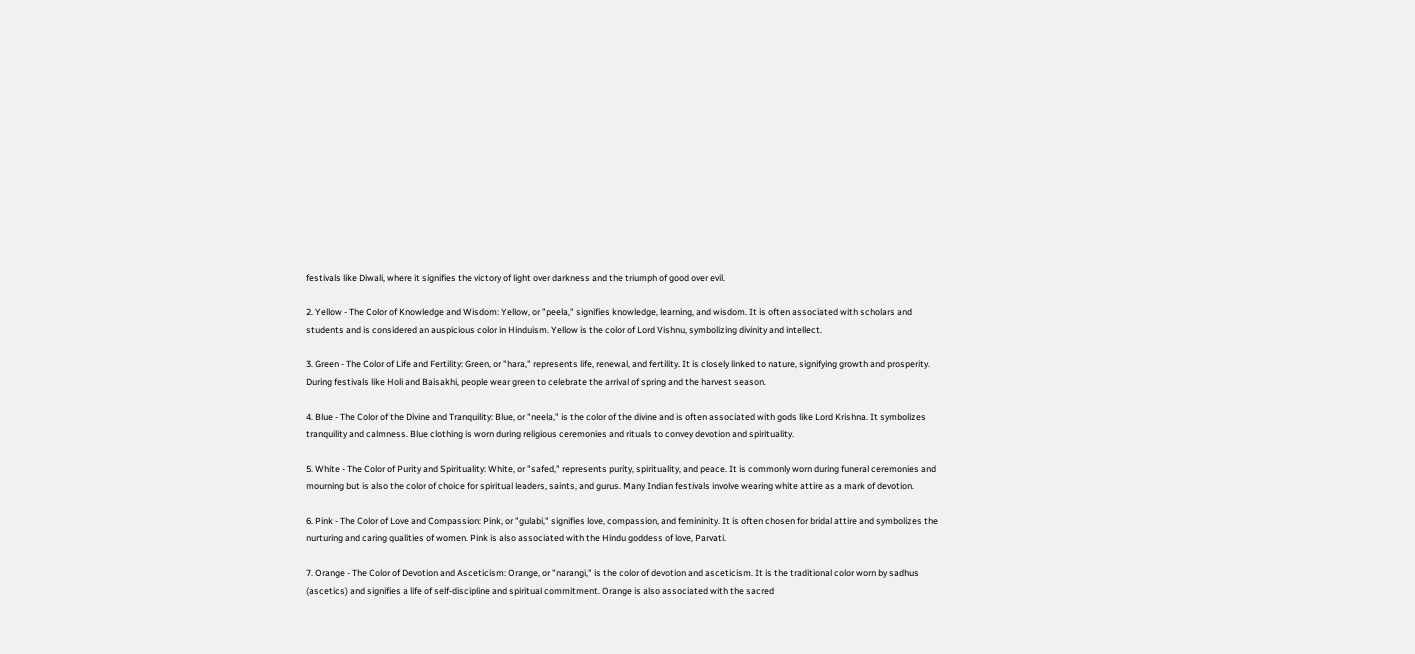festivals like Diwali, where it signifies the victory of light over darkness and the triumph of good over evil.

2. Yellow - The Color of Knowledge and Wisdom: Yellow, or "peela," signifies knowledge, learning, and wisdom. It is often associated with scholars and students and is considered an auspicious color in Hinduism. Yellow is the color of Lord Vishnu, symbolizing divinity and intellect.

3. Green - The Color of Life and Fertility: Green, or "hara," represents life, renewal, and fertility. It is closely linked to nature, signifying growth and prosperity. During festivals like Holi and Baisakhi, people wear green to celebrate the arrival of spring and the harvest season.

4. Blue - The Color of the Divine and Tranquility: Blue, or "neela," is the color of the divine and is often associated with gods like Lord Krishna. It symbolizes tranquility and calmness. Blue clothing is worn during religious ceremonies and rituals to convey devotion and spirituality.

5. White - The Color of Purity and Spirituality: White, or "safed," represents purity, spirituality, and peace. It is commonly worn during funeral ceremonies and mourning but is also the color of choice for spiritual leaders, saints, and gurus. Many Indian festivals involve wearing white attire as a mark of devotion.

6. Pink - The Color of Love and Compassion: Pink, or "gulabi," signifies love, compassion, and femininity. It is often chosen for bridal attire and symbolizes the nurturing and caring qualities of women. Pink is also associated with the Hindu goddess of love, Parvati.

7. Orange - The Color of Devotion and Asceticism: Orange, or "narangi," is the color of devotion and asceticism. It is the traditional color worn by sadhus (ascetics) and signifies a life of self-discipline and spiritual commitment. Orange is also associated with the sacred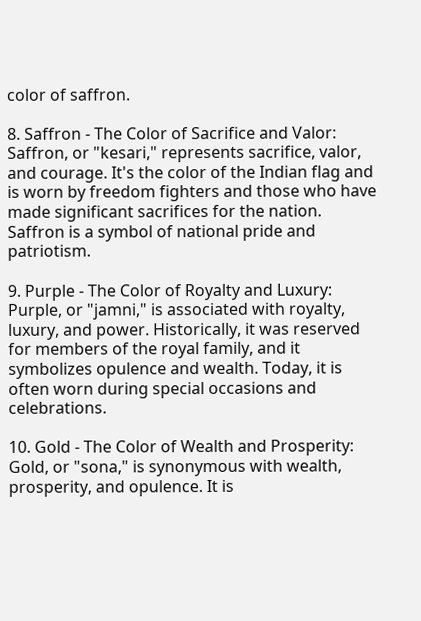color of saffron.

8. Saffron - The Color of Sacrifice and Valor: Saffron, or "kesari," represents sacrifice, valor, and courage. It's the color of the Indian flag and is worn by freedom fighters and those who have made significant sacrifices for the nation. Saffron is a symbol of national pride and patriotism.

9. Purple - The Color of Royalty and Luxury: Purple, or "jamni," is associated with royalty, luxury, and power. Historically, it was reserved for members of the royal family, and it symbolizes opulence and wealth. Today, it is often worn during special occasions and celebrations.

10. Gold - The Color of Wealth and Prosperity: Gold, or "sona," is synonymous with wealth, prosperity, and opulence. It is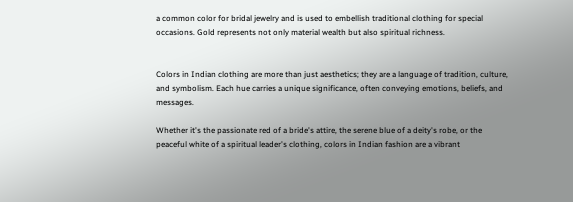a common color for bridal jewelry and is used to embellish traditional clothing for special occasions. Gold represents not only material wealth but also spiritual richness.


Colors in Indian clothing are more than just aesthetics; they are a language of tradition, culture, and symbolism. Each hue carries a unique significance, often conveying emotions, beliefs, and messages.

Whether it's the passionate red of a bride's attire, the serene blue of a deity's robe, or the peaceful white of a spiritual leader's clothing, colors in Indian fashion are a vibrant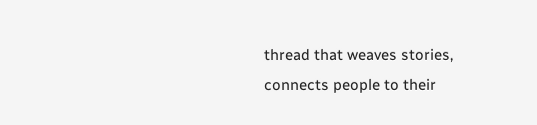thread that weaves stories, connects people to their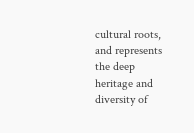cultural roots, and represents the deep heritage and diversity of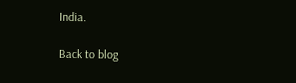India.

Back to blog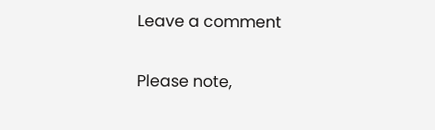Leave a comment

Please note,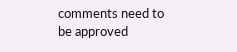comments need to be approved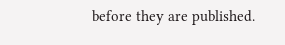before they are published.